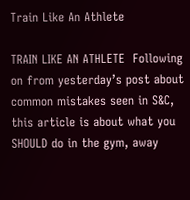Train Like An Athlete

TRAIN LIKE AN ATHLETE  Following on from yesterday’s post about common mistakes seen in S&C, this article is about what you SHOULD do in the gym, away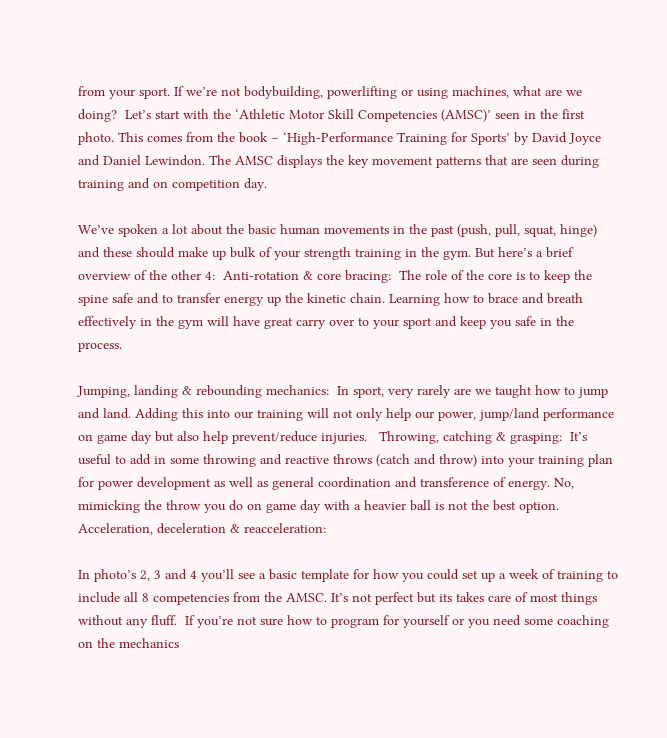from your sport. If we’re not bodybuilding, powerlifting or using machines, what are we doing?  Let’s start with the ‘Athletic Motor Skill Competencies (AMSC)’ seen in the first photo. This comes from the book – ‘High-Performance Training for Sports’ by David Joyce and Daniel Lewindon. The AMSC displays the key movement patterns that are seen during training and on competition day.

We’ve spoken a lot about the basic human movements in the past (push, pull, squat, hinge) and these should make up bulk of your strength training in the gym. But here’s a brief overview of the other 4:  Anti-rotation & core bracing:  The role of the core is to keep the spine safe and to transfer energy up the kinetic chain. Learning how to brace and breath effectively in the gym will have great carry over to your sport and keep you safe in the process.

Jumping, landing & rebounding mechanics:  In sport, very rarely are we taught how to jump and land. Adding this into our training will not only help our power, jump/land performance on game day but also help prevent/reduce injuries.   Throwing, catching & grasping:  It’s useful to add in some throwing and reactive throws (catch and throw) into your training plan for power development as well as general coordination and transference of energy. No, mimicking the throw you do on game day with a heavier ball is not the best option.  Acceleration, deceleration & reacceleration:

In photo’s 2, 3 and 4 you’ll see a basic template for how you could set up a week of training to include all 8 competencies from the AMSC. It’s not perfect but its takes care of most things without any fluff.  If you’re not sure how to program for yourself or you need some coaching on the mechanics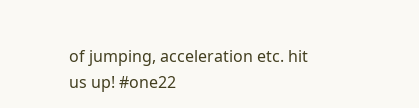of jumping, acceleration etc. hit us up! #one22